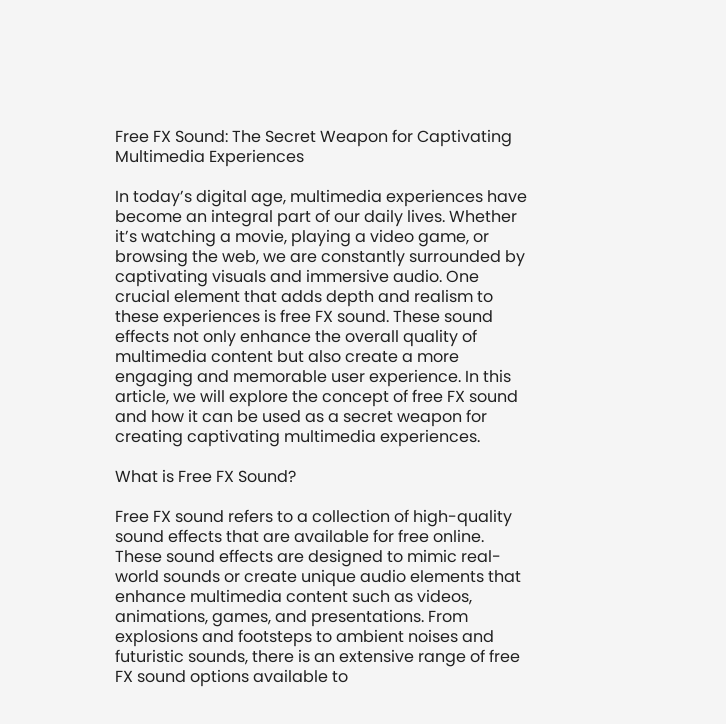Free FX Sound: The Secret Weapon for Captivating Multimedia Experiences

In today’s digital age, multimedia experiences have become an integral part of our daily lives. Whether it’s watching a movie, playing a video game, or browsing the web, we are constantly surrounded by captivating visuals and immersive audio. One crucial element that adds depth and realism to these experiences is free FX sound. These sound effects not only enhance the overall quality of multimedia content but also create a more engaging and memorable user experience. In this article, we will explore the concept of free FX sound and how it can be used as a secret weapon for creating captivating multimedia experiences.

What is Free FX Sound?

Free FX sound refers to a collection of high-quality sound effects that are available for free online. These sound effects are designed to mimic real-world sounds or create unique audio elements that enhance multimedia content such as videos, animations, games, and presentations. From explosions and footsteps to ambient noises and futuristic sounds, there is an extensive range of free FX sound options available to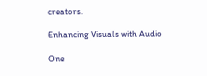creators.

Enhancing Visuals with Audio

One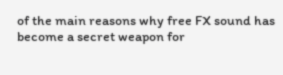of the main reasons why free FX sound has become a secret weapon for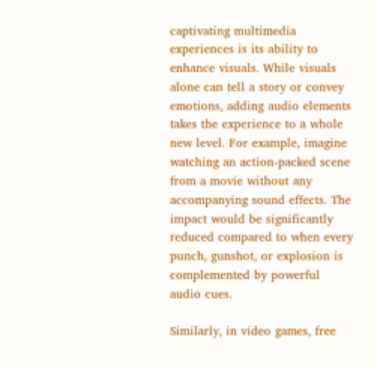captivating multimedia experiences is its ability to enhance visuals. While visuals alone can tell a story or convey emotions, adding audio elements takes the experience to a whole new level. For example, imagine watching an action-packed scene from a movie without any accompanying sound effects. The impact would be significantly reduced compared to when every punch, gunshot, or explosion is complemented by powerful audio cues.

Similarly, in video games, free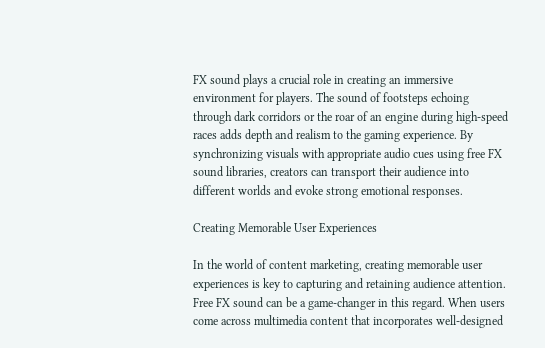FX sound plays a crucial role in creating an immersive environment for players. The sound of footsteps echoing through dark corridors or the roar of an engine during high-speed races adds depth and realism to the gaming experience. By synchronizing visuals with appropriate audio cues using free FX sound libraries, creators can transport their audience into different worlds and evoke strong emotional responses.

Creating Memorable User Experiences

In the world of content marketing, creating memorable user experiences is key to capturing and retaining audience attention. Free FX sound can be a game-changer in this regard. When users come across multimedia content that incorporates well-designed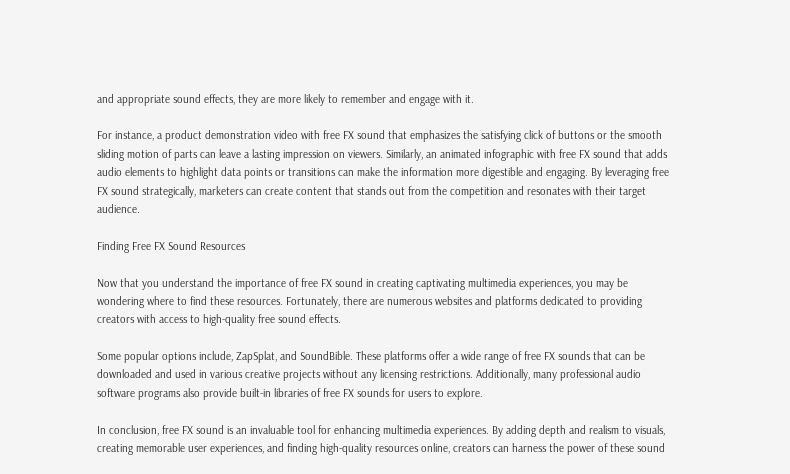and appropriate sound effects, they are more likely to remember and engage with it.

For instance, a product demonstration video with free FX sound that emphasizes the satisfying click of buttons or the smooth sliding motion of parts can leave a lasting impression on viewers. Similarly, an animated infographic with free FX sound that adds audio elements to highlight data points or transitions can make the information more digestible and engaging. By leveraging free FX sound strategically, marketers can create content that stands out from the competition and resonates with their target audience.

Finding Free FX Sound Resources

Now that you understand the importance of free FX sound in creating captivating multimedia experiences, you may be wondering where to find these resources. Fortunately, there are numerous websites and platforms dedicated to providing creators with access to high-quality free sound effects.

Some popular options include, ZapSplat, and SoundBible. These platforms offer a wide range of free FX sounds that can be downloaded and used in various creative projects without any licensing restrictions. Additionally, many professional audio software programs also provide built-in libraries of free FX sounds for users to explore.

In conclusion, free FX sound is an invaluable tool for enhancing multimedia experiences. By adding depth and realism to visuals, creating memorable user experiences, and finding high-quality resources online, creators can harness the power of these sound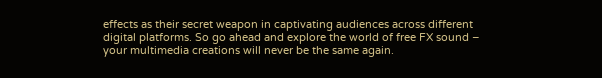effects as their secret weapon in captivating audiences across different digital platforms. So go ahead and explore the world of free FX sound – your multimedia creations will never be the same again.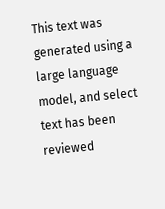This text was generated using a large language model, and select text has been reviewed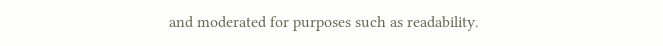and moderated for purposes such as readability.